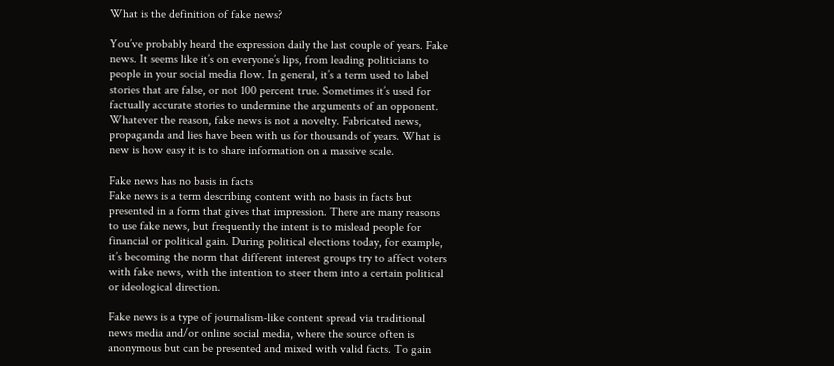What is the definition of fake news?

You’ve probably heard the expression daily the last couple of years. Fake news. It seems like it’s on everyone’s lips, from leading politicians to people in your social media flow. In general, it’s a term used to label stories that are false, or not 100 percent true. Sometimes it’s used for factually accurate stories to undermine the arguments of an opponent. Whatever the reason, fake news is not a novelty. Fabricated news, propaganda and lies have been with us for thousands of years. What is new is how easy it is to share information on a massive scale.

Fake news has no basis in facts
Fake news is a term describing content with no basis in facts but presented in a form that gives that impression. There are many reasons to use fake news, but frequently the intent is to mislead people for financial or political gain. During political elections today, for example, it’s becoming the norm that different interest groups try to affect voters with fake news, with the intention to steer them into a certain political or ideological direction.

Fake news is a type of journalism-like content spread via traditional news media and/or online social media, where the source often is anonymous but can be presented and mixed with valid facts. To gain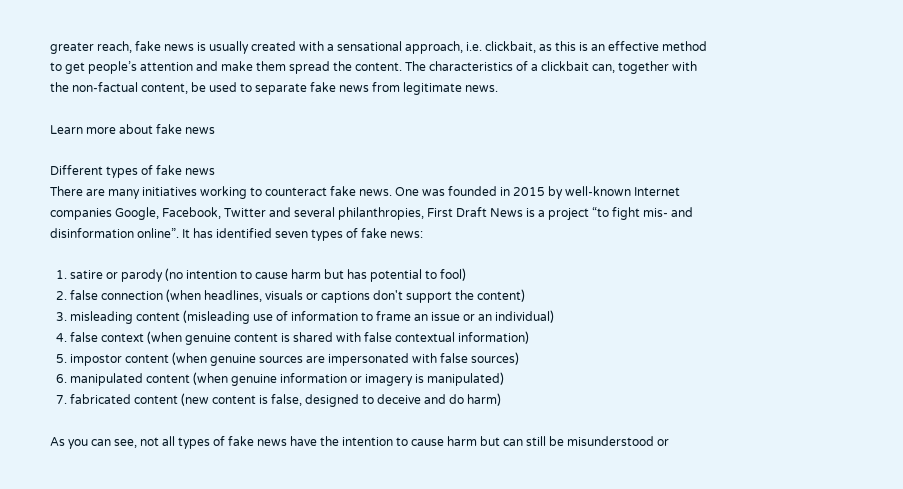greater reach, fake news is usually created with a sensational approach, i.e. clickbait, as this is an effective method to get people’s attention and make them spread the content. The characteristics of a clickbait can, together with the non-factual content, be used to separate fake news from legitimate news.

Learn more about fake news

Different types of fake news
There are many initiatives working to counteract fake news. One was founded in 2015 by well-known Internet companies Google, Facebook, Twitter and several philanthropies, First Draft News is a project “to fight mis- and disinformation online”. It has identified seven types of fake news:

  1. satire or parody (no intention to cause harm but has potential to fool)
  2. false connection (when headlines, visuals or captions don't support the content)
  3. misleading content (misleading use of information to frame an issue or an individual)
  4. false context (when genuine content is shared with false contextual information)
  5. impostor content (when genuine sources are impersonated with false sources)
  6. manipulated content (when genuine information or imagery is manipulated)
  7. fabricated content (new content is false, designed to deceive and do harm)

As you can see, not all types of fake news have the intention to cause harm but can still be misunderstood or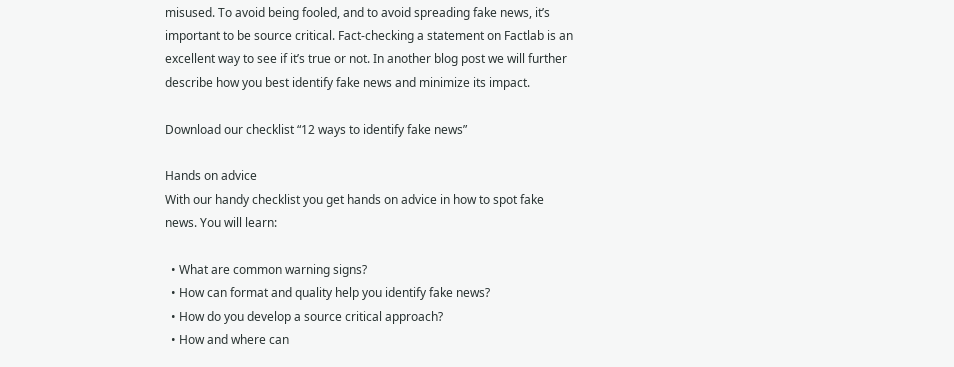misused. To avoid being fooled, and to avoid spreading fake news, it’s important to be source critical. Fact-checking a statement on Factlab is an excellent way to see if it’s true or not. In another blog post we will further describe how you best identify fake news and minimize its impact.

Download our checklist “12 ways to identify fake news”

Hands on advice
With our handy checklist you get hands on advice in how to spot fake news. You will learn:

  • What are common warning signs?
  • How can format and quality help you identify fake news?
  • How do you develop a source critical approach?
  • How and where can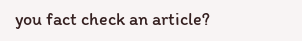you fact check an article?